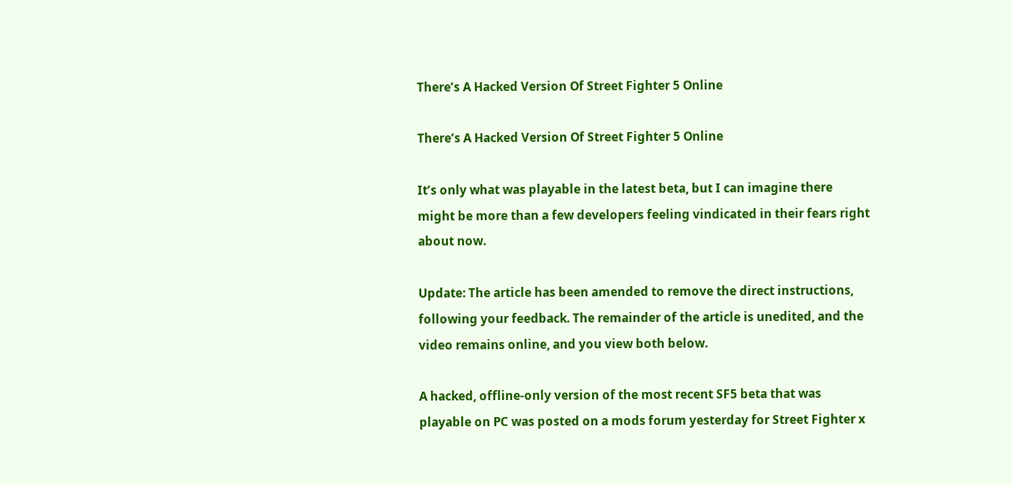There’s A Hacked Version Of Street Fighter 5 Online

There’s A Hacked Version Of Street Fighter 5 Online

It’s only what was playable in the latest beta, but I can imagine there might be more than a few developers feeling vindicated in their fears right about now.

Update: The article has been amended to remove the direct instructions, following your feedback. The remainder of the article is unedited, and the video remains online, and you view both below.

A hacked, offline-only version of the most recent SF5 beta that was playable on PC was posted on a mods forum yesterday for Street Fighter x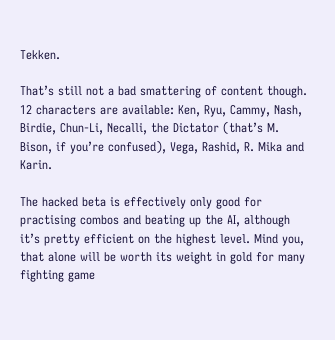Tekken.

That’s still not a bad smattering of content though. 12 characters are available: Ken, Ryu, Cammy, Nash, Birdie, Chun-Li, Necalli, the Dictator (that’s M. Bison, if you’re confused), Vega, Rashid, R. Mika and Karin.

The hacked beta is effectively only good for practising combos and beating up the AI, although it’s pretty efficient on the highest level. Mind you, that alone will be worth its weight in gold for many fighting game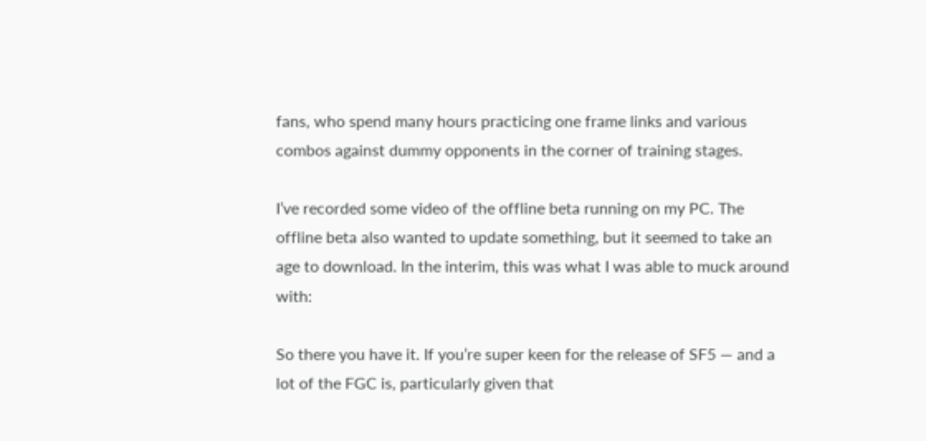fans, who spend many hours practicing one frame links and various combos against dummy opponents in the corner of training stages.

I’ve recorded some video of the offline beta running on my PC. The offline beta also wanted to update something, but it seemed to take an age to download. In the interim, this was what I was able to muck around with:

So there you have it. If you’re super keen for the release of SF5 — and a lot of the FGC is, particularly given that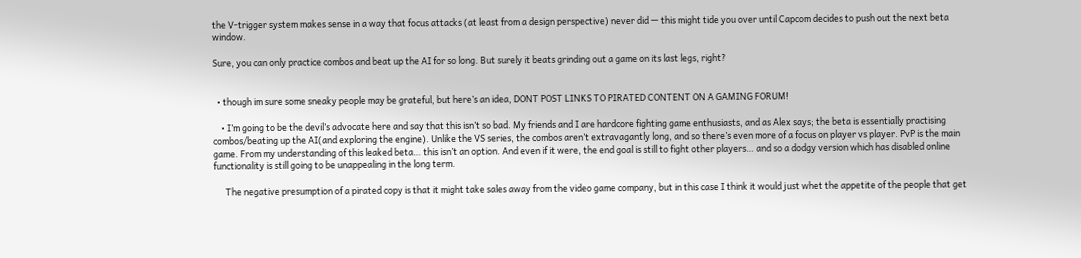the V-trigger system makes sense in a way that focus attacks (at least from a design perspective) never did — this might tide you over until Capcom decides to push out the next beta window.

Sure, you can only practice combos and beat up the AI for so long. But surely it beats grinding out a game on its last legs, right?


  • though im sure some sneaky people may be grateful, but here’s an idea, DONT POST LINKS TO PIRATED CONTENT ON A GAMING FORUM!

    • I’m going to be the devil’s advocate here and say that this isn’t so bad. My friends and I are hardcore fighting game enthusiasts, and as Alex says; the beta is essentially practising combos/beating up the AI(and exploring the engine). Unlike the VS series, the combos aren’t extravagantly long, and so there’s even more of a focus on player vs player. PvP is the main game. From my understanding of this leaked beta… this isn’t an option. And even if it were, the end goal is still to fight other players… and so a dodgy version which has disabled online functionality is still going to be unappealing in the long term.

      The negative presumption of a pirated copy is that it might take sales away from the video game company, but in this case I think it would just whet the appetite of the people that get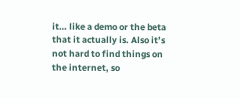it… like a demo or the beta that it actually is. Also it’s not hard to find things on the internet, so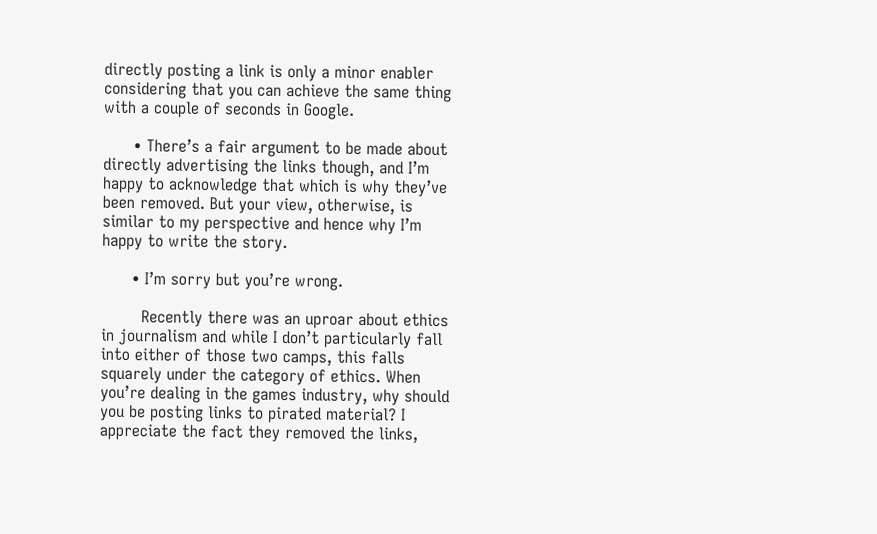directly posting a link is only a minor enabler considering that you can achieve the same thing with a couple of seconds in Google.

      • There’s a fair argument to be made about directly advertising the links though, and I’m happy to acknowledge that which is why they’ve been removed. But your view, otherwise, is similar to my perspective and hence why I’m happy to write the story.

      • I’m sorry but you’re wrong.

        Recently there was an uproar about ethics in journalism and while I don’t particularly fall into either of those two camps, this falls squarely under the category of ethics. When you’re dealing in the games industry, why should you be posting links to pirated material? I appreciate the fact they removed the links,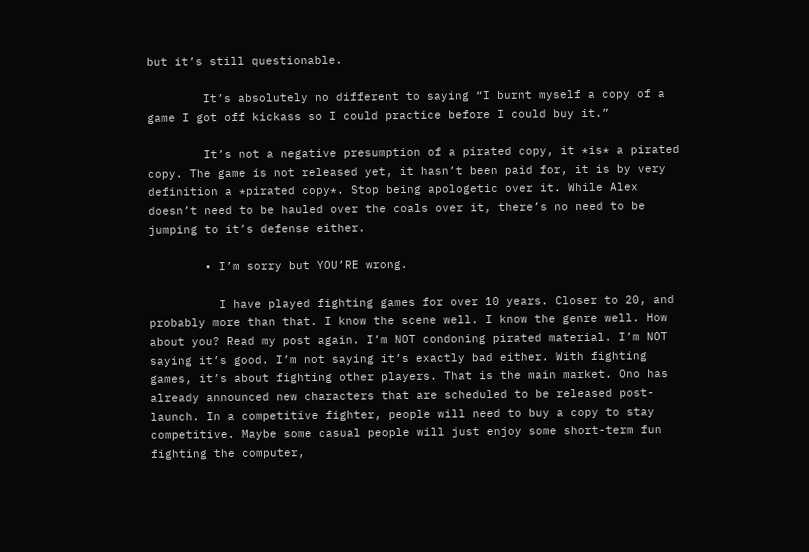but it’s still questionable.

        It’s absolutely no different to saying “I burnt myself a copy of a game I got off kickass so I could practice before I could buy it.”

        It’s not a negative presumption of a pirated copy, it *is* a pirated copy. The game is not released yet, it hasn’t been paid for, it is by very definition a *pirated copy*. Stop being apologetic over it. While Alex doesn’t need to be hauled over the coals over it, there’s no need to be jumping to it’s defense either.

        • I’m sorry but YOU’RE wrong.

          I have played fighting games for over 10 years. Closer to 20, and probably more than that. I know the scene well. I know the genre well. How about you? Read my post again. I’m NOT condoning pirated material. I’m NOT saying it’s good. I’m not saying it’s exactly bad either. With fighting games, it’s about fighting other players. That is the main market. Ono has already announced new characters that are scheduled to be released post-launch. In a competitive fighter, people will need to buy a copy to stay competitive. Maybe some casual people will just enjoy some short-term fun fighting the computer,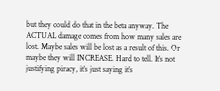but they could do that in the beta anyway. The ACTUAL damage comes from how many sales are lost. Maybe sales will be lost as a result of this. Or maybe they will INCREASE. Hard to tell. It’s not justifying piracy, it’s just saying it’s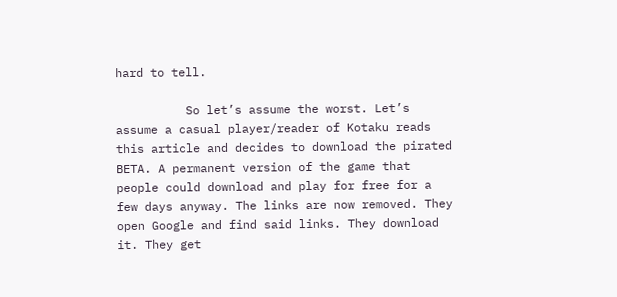hard to tell.

          So let’s assume the worst. Let’s assume a casual player/reader of Kotaku reads this article and decides to download the pirated BETA. A permanent version of the game that people could download and play for free for a few days anyway. The links are now removed. They open Google and find said links. They download it. They get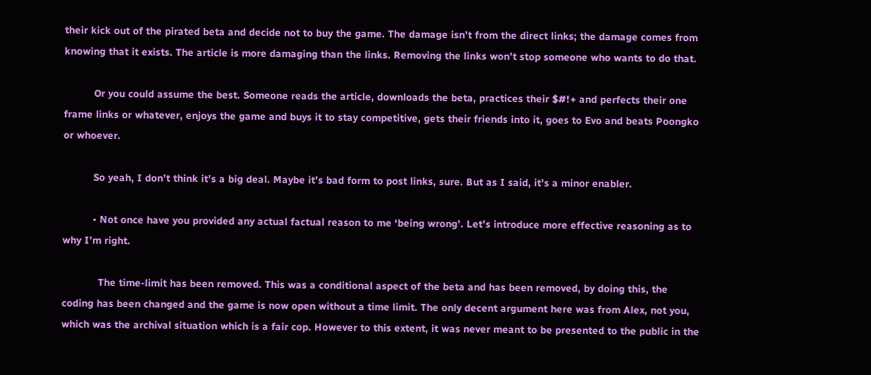their kick out of the pirated beta and decide not to buy the game. The damage isn’t from the direct links; the damage comes from knowing that it exists. The article is more damaging than the links. Removing the links won’t stop someone who wants to do that.

          Or you could assume the best. Someone reads the article, downloads the beta, practices their $#!+ and perfects their one frame links or whatever, enjoys the game and buys it to stay competitive, gets their friends into it, goes to Evo and beats Poongko or whoever.

          So yeah, I don’t think it’s a big deal. Maybe it’s bad form to post links, sure. But as I said, it’s a minor enabler.

          • Not once have you provided any actual factual reason to me ‘being wrong’. Let’s introduce more effective reasoning as to why I’m right.

            The time-limit has been removed. This was a conditional aspect of the beta and has been removed, by doing this, the coding has been changed and the game is now open without a time limit. The only decent argument here was from Alex, not you, which was the archival situation which is a fair cop. However to this extent, it was never meant to be presented to the public in the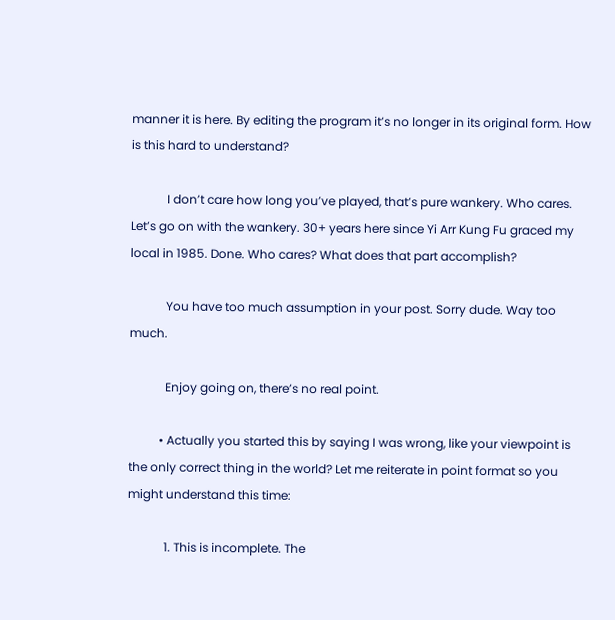manner it is here. By editing the program it’s no longer in its original form. How is this hard to understand?

            I don’t care how long you’ve played, that’s pure wankery. Who cares. Let’s go on with the wankery. 30+ years here since Yi Arr Kung Fu graced my local in 1985. Done. Who cares? What does that part accomplish?

            You have too much assumption in your post. Sorry dude. Way too much.

            Enjoy going on, there’s no real point.

          • Actually you started this by saying I was wrong, like your viewpoint is the only correct thing in the world? Let me reiterate in point format so you might understand this time:

            1. This is incomplete. The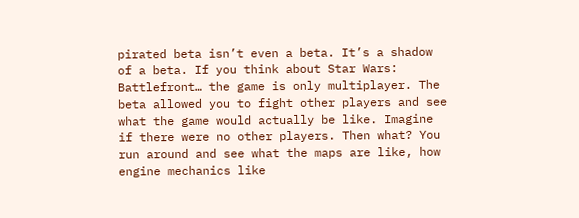pirated beta isn’t even a beta. It’s a shadow of a beta. If you think about Star Wars: Battlefront… the game is only multiplayer. The beta allowed you to fight other players and see what the game would actually be like. Imagine if there were no other players. Then what? You run around and see what the maps are like, how engine mechanics like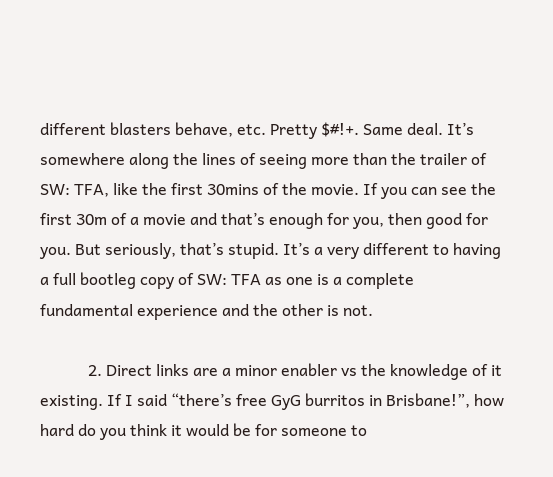different blasters behave, etc. Pretty $#!+. Same deal. It’s somewhere along the lines of seeing more than the trailer of SW: TFA, like the first 30mins of the movie. If you can see the first 30m of a movie and that’s enough for you, then good for you. But seriously, that’s stupid. It’s a very different to having a full bootleg copy of SW: TFA as one is a complete fundamental experience and the other is not.

            2. Direct links are a minor enabler vs the knowledge of it existing. If I said “there’s free GyG burritos in Brisbane!”, how hard do you think it would be for someone to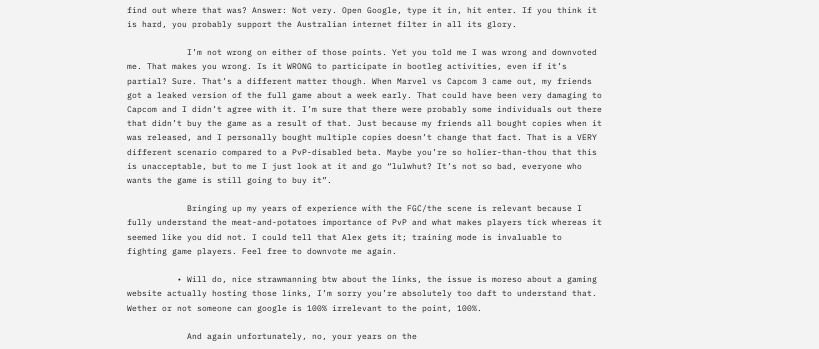find out where that was? Answer: Not very. Open Google, type it in, hit enter. If you think it is hard, you probably support the Australian internet filter in all its glory.

            I’m not wrong on either of those points. Yet you told me I was wrong and downvoted me. That makes you wrong. Is it WRONG to participate in bootleg activities, even if it’s partial? Sure. That’s a different matter though. When Marvel vs Capcom 3 came out, my friends got a leaked version of the full game about a week early. That could have been very damaging to Capcom and I didn’t agree with it. I’m sure that there were probably some individuals out there that didn’t buy the game as a result of that. Just because my friends all bought copies when it was released, and I personally bought multiple copies doesn’t change that fact. That is a VERY different scenario compared to a PvP-disabled beta. Maybe you’re so holier-than-thou that this is unacceptable, but to me I just look at it and go “lulwhut? It’s not so bad, everyone who wants the game is still going to buy it”.

            Bringing up my years of experience with the FGC/the scene is relevant because I fully understand the meat-and-potatoes importance of PvP and what makes players tick whereas it seemed like you did not. I could tell that Alex gets it; training mode is invaluable to fighting game players. Feel free to downvote me again.

          • Will do, nice strawmanning btw about the links, the issue is moreso about a gaming website actually hosting those links, I’m sorry you’re absolutely too daft to understand that. Wether or not someone can google is 100% irrelevant to the point, 100%.

            And again unfortunately, no, your years on the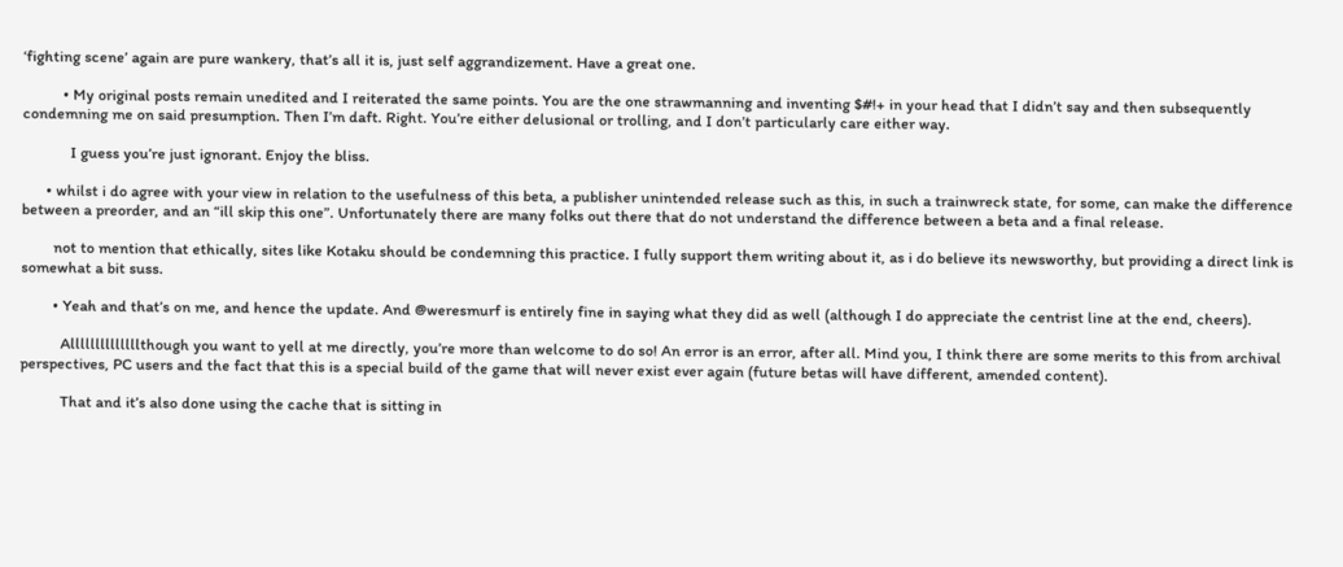‘fighting scene’ again are pure wankery, that’s all it is, just self aggrandizement. Have a great one.

          • My original posts remain unedited and I reiterated the same points. You are the one strawmanning and inventing $#!+ in your head that I didn’t say and then subsequently condemning me on said presumption. Then I’m daft. Right. You’re either delusional or trolling, and I don’t particularly care either way.

            I guess you’re just ignorant. Enjoy the bliss.

      • whilst i do agree with your view in relation to the usefulness of this beta, a publisher unintended release such as this, in such a trainwreck state, for some, can make the difference between a preorder, and an “ill skip this one”. Unfortunately there are many folks out there that do not understand the difference between a beta and a final release.

        not to mention that ethically, sites like Kotaku should be condemning this practice. I fully support them writing about it, as i do believe its newsworthy, but providing a direct link is somewhat a bit suss.

        • Yeah and that’s on me, and hence the update. And @weresmurf is entirely fine in saying what they did as well (although I do appreciate the centrist line at the end, cheers).

          Allllllllllllllthough you want to yell at me directly, you’re more than welcome to do so! An error is an error, after all. Mind you, I think there are some merits to this from archival perspectives, PC users and the fact that this is a special build of the game that will never exist ever again (future betas will have different, amended content).

          That and it’s also done using the cache that is sitting in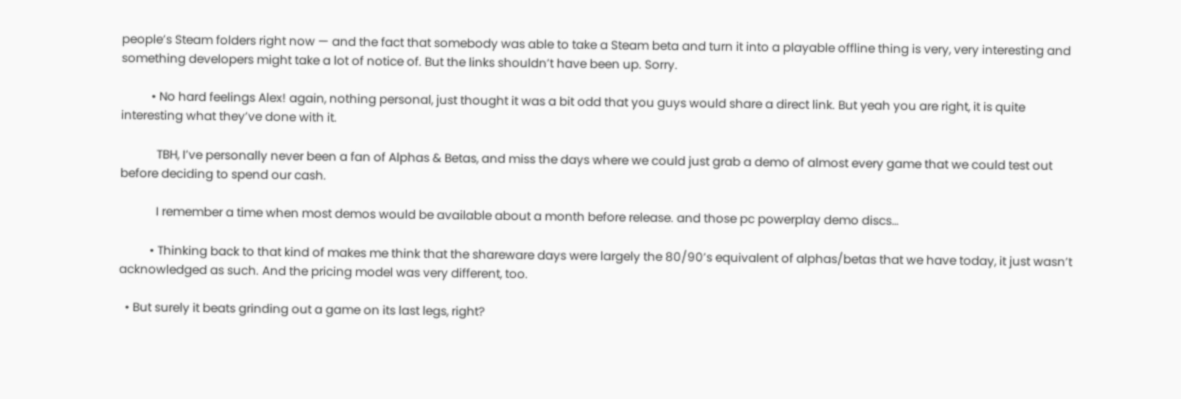people’s Steam folders right now — and the fact that somebody was able to take a Steam beta and turn it into a playable offline thing is very, very interesting and something developers might take a lot of notice of. But the links shouldn’t have been up. Sorry.

          • No hard feelings Alex! again, nothing personal, just thought it was a bit odd that you guys would share a direct link. But yeah you are right, it is quite interesting what they’ve done with it.

            TBH, I’ve personally never been a fan of Alphas & Betas, and miss the days where we could just grab a demo of almost every game that we could test out before deciding to spend our cash.

            I remember a time when most demos would be available about a month before release. and those pc powerplay demo discs…

          • Thinking back to that kind of makes me think that the shareware days were largely the 80/90’s equivalent of alphas/betas that we have today, it just wasn’t acknowledged as such. And the pricing model was very different, too.

  • But surely it beats grinding out a game on its last legs, right?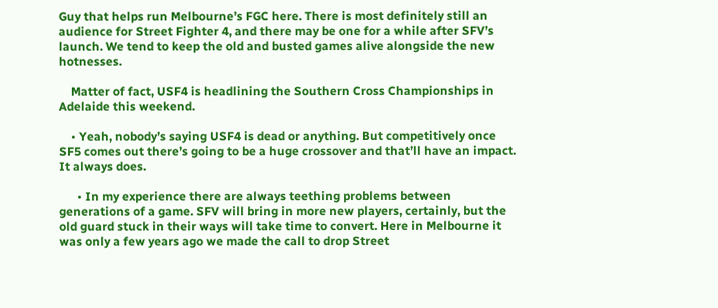Guy that helps run Melbourne’s FGC here. There is most definitely still an audience for Street Fighter 4, and there may be one for a while after SFV’s launch. We tend to keep the old and busted games alive alongside the new hotnesses.

    Matter of fact, USF4 is headlining the Southern Cross Championships in Adelaide this weekend.

    • Yeah, nobody’s saying USF4 is dead or anything. But competitively once SF5 comes out there’s going to be a huge crossover and that’ll have an impact. It always does.

      • In my experience there are always teething problems between generations of a game. SFV will bring in more new players, certainly, but the old guard stuck in their ways will take time to convert. Here in Melbourne it was only a few years ago we made the call to drop Street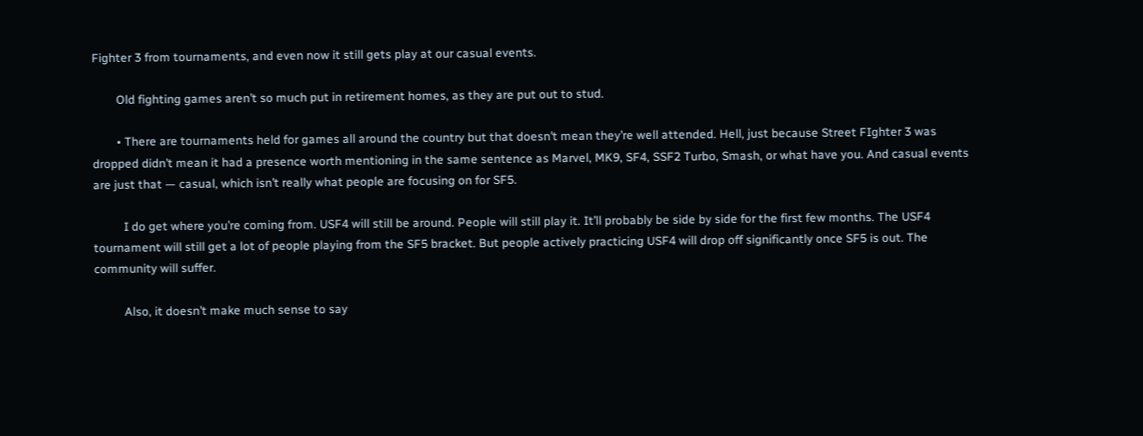Fighter 3 from tournaments, and even now it still gets play at our casual events.

        Old fighting games aren’t so much put in retirement homes, as they are put out to stud.

        • There are tournaments held for games all around the country but that doesn’t mean they’re well attended. Hell, just because Street FIghter 3 was dropped didn’t mean it had a presence worth mentioning in the same sentence as Marvel, MK9, SF4, SSF2 Turbo, Smash, or what have you. And casual events are just that — casual, which isn’t really what people are focusing on for SF5.

          I do get where you’re coming from. USF4 will still be around. People will still play it. It’ll probably be side by side for the first few months. The USF4 tournament will still get a lot of people playing from the SF5 bracket. But people actively practicing USF4 will drop off significantly once SF5 is out. The community will suffer.

          Also, it doesn’t make much sense to say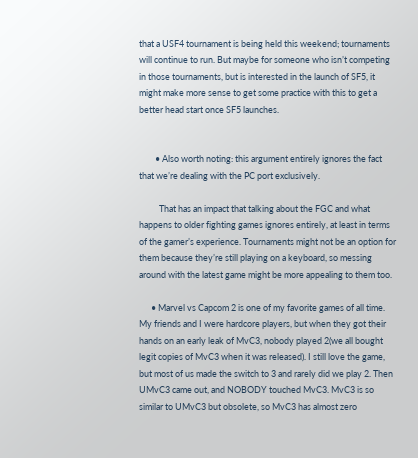that a USF4 tournament is being held this weekend; tournaments will continue to run. But maybe for someone who isn’t competing in those tournaments, but is interested in the launch of SF5, it might make more sense to get some practice with this to get a better head start once SF5 launches.


        • Also worth noting: this argument entirely ignores the fact that we’re dealing with the PC port exclusively.

          That has an impact that talking about the FGC and what happens to older fighting games ignores entirely, at least in terms of the gamer’s experience. Tournaments might not be an option for them because they’re still playing on a keyboard, so messing around with the latest game might be more appealing to them too.

      • Marvel vs Capcom 2 is one of my favorite games of all time. My friends and I were hardcore players, but when they got their hands on an early leak of MvC3, nobody played 2(we all bought legit copies of MvC3 when it was released). I still love the game, but most of us made the switch to 3 and rarely did we play 2. Then UMvC3 came out, and NOBODY touched MvC3. MvC3 is so similar to UMvC3 but obsolete, so MvC3 has almost zero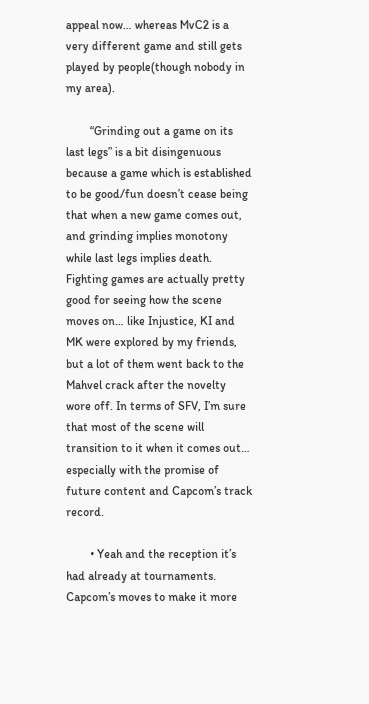appeal now… whereas MvC2 is a very different game and still gets played by people(though nobody in my area).

        “Grinding out a game on its last legs” is a bit disingenuous because a game which is established to be good/fun doesn’t cease being that when a new game comes out, and grinding implies monotony while last legs implies death. Fighting games are actually pretty good for seeing how the scene moves on… like Injustice, KI and MK were explored by my friends, but a lot of them went back to the Mahvel crack after the novelty wore off. In terms of SFV, I’m sure that most of the scene will transition to it when it comes out… especially with the promise of future content and Capcom’s track record.

        • Yeah and the reception it’s had already at tournaments. Capcom’s moves to make it more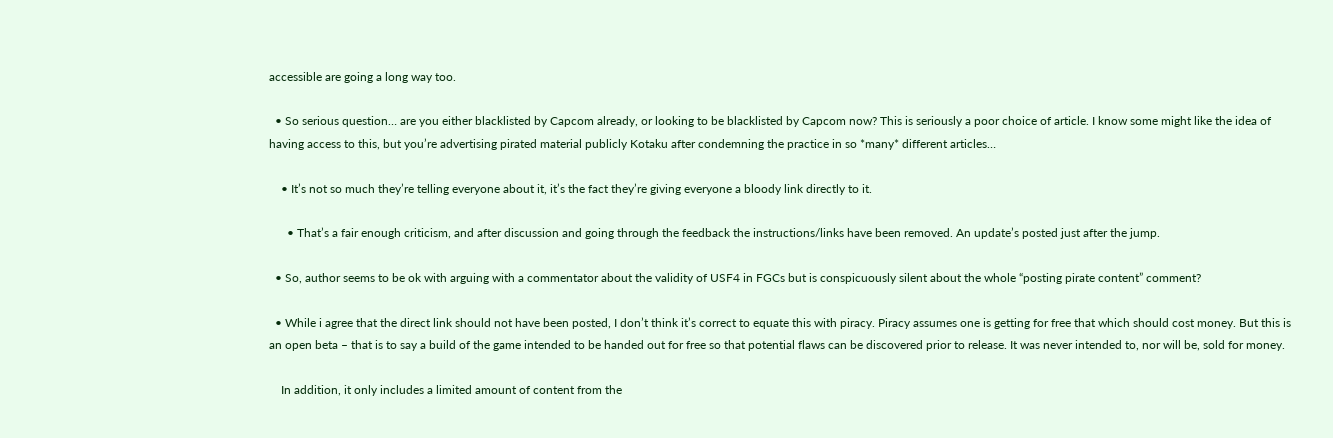accessible are going a long way too.

  • So serious question… are you either blacklisted by Capcom already, or looking to be blacklisted by Capcom now? This is seriously a poor choice of article. I know some might like the idea of having access to this, but you’re advertising pirated material publicly Kotaku after condemning the practice in so *many* different articles…

    • It’s not so much they’re telling everyone about it, it’s the fact they’re giving everyone a bloody link directly to it.

      • That’s a fair enough criticism, and after discussion and going through the feedback the instructions/links have been removed. An update’s posted just after the jump.

  • So, author seems to be ok with arguing with a commentator about the validity of USF4 in FGCs but is conspicuously silent about the whole “posting pirate content” comment?

  • While i agree that the direct link should not have been posted, I don’t think it’s correct to equate this with piracy. Piracy assumes one is getting for free that which should cost money. But this is an open beta – that is to say a build of the game intended to be handed out for free so that potential flaws can be discovered prior to release. It was never intended to, nor will be, sold for money.

    In addition, it only includes a limited amount of content from the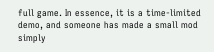full game. In essence, it is a time-limited demo, and someone has made a small mod simply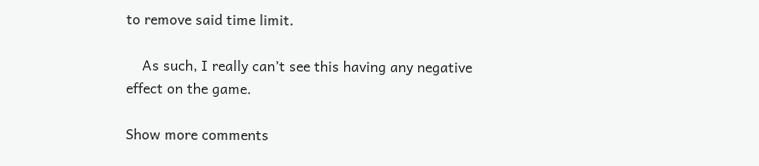to remove said time limit.

    As such, I really can’t see this having any negative effect on the game.

Show more comments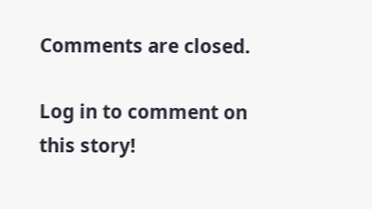Comments are closed.

Log in to comment on this story!